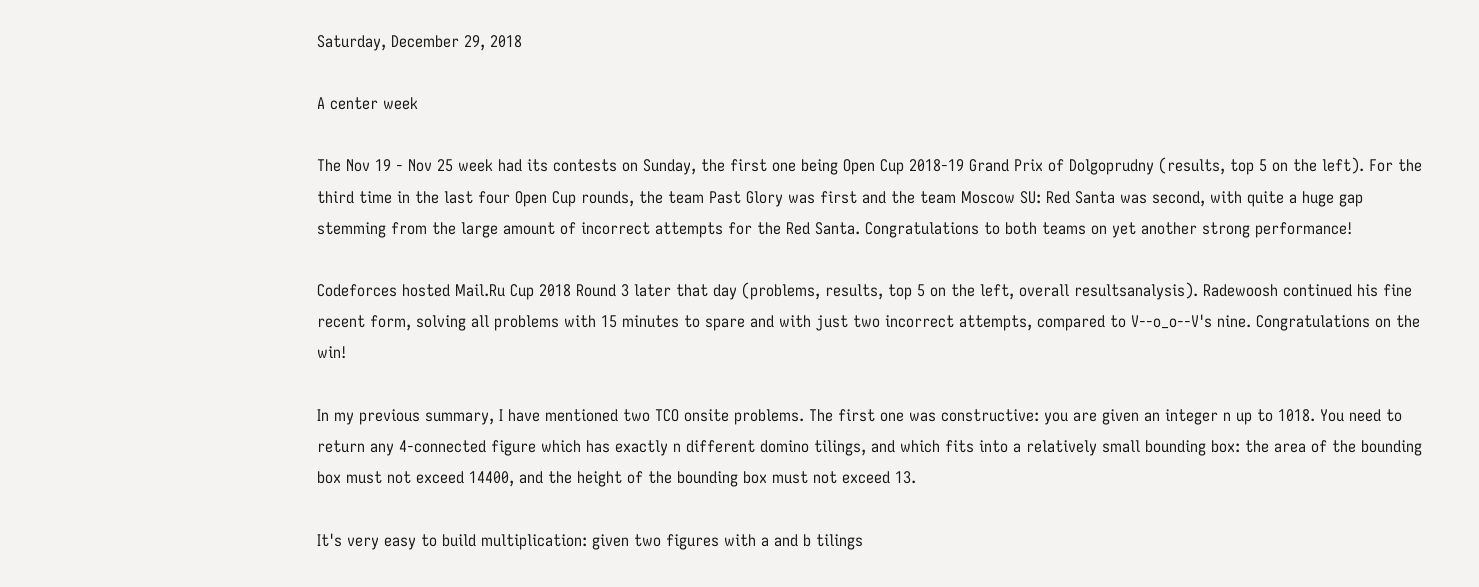Saturday, December 29, 2018

A center week

The Nov 19 - Nov 25 week had its contests on Sunday, the first one being Open Cup 2018-19 Grand Prix of Dolgoprudny (results, top 5 on the left). For the third time in the last four Open Cup rounds, the team Past Glory was first and the team Moscow SU: Red Santa was second, with quite a huge gap stemming from the large amount of incorrect attempts for the Red Santa. Congratulations to both teams on yet another strong performance!

Codeforces hosted Mail.Ru Cup 2018 Round 3 later that day (problems, results, top 5 on the left, overall resultsanalysis). Radewoosh continued his fine recent form, solving all problems with 15 minutes to spare and with just two incorrect attempts, compared to V--o_o--V's nine. Congratulations on the win!

In my previous summary, I have mentioned two TCO onsite problems. The first one was constructive: you are given an integer n up to 1018. You need to return any 4-connected figure which has exactly n different domino tilings, and which fits into a relatively small bounding box: the area of the bounding box must not exceed 14400, and the height of the bounding box must not exceed 13.

It's very easy to build multiplication: given two figures with a and b tilings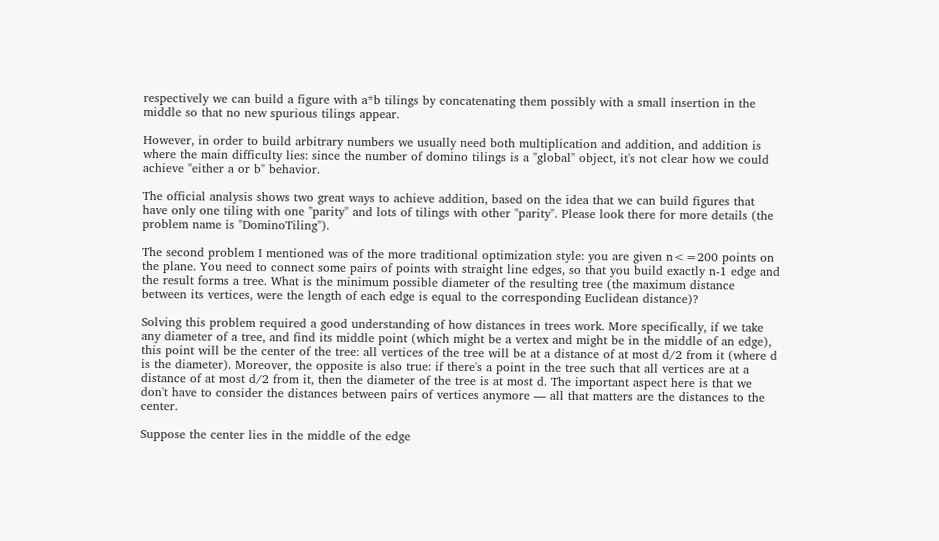respectively we can build a figure with a*b tilings by concatenating them possibly with a small insertion in the middle so that no new spurious tilings appear.

However, in order to build arbitrary numbers we usually need both multiplication and addition, and addition is where the main difficulty lies: since the number of domino tilings is a "global" object, it's not clear how we could achieve "either a or b" behavior.

The official analysis shows two great ways to achieve addition, based on the idea that we can build figures that have only one tiling with one "parity" and lots of tilings with other "parity". Please look there for more details (the problem name is "DominoTiling").

The second problem I mentioned was of the more traditional optimization style: you are given n<=200 points on the plane. You need to connect some pairs of points with straight line edges, so that you build exactly n-1 edge and the result forms a tree. What is the minimum possible diameter of the resulting tree (the maximum distance between its vertices, were the length of each edge is equal to the corresponding Euclidean distance)?

Solving this problem required a good understanding of how distances in trees work. More specifically, if we take any diameter of a tree, and find its middle point (which might be a vertex and might be in the middle of an edge), this point will be the center of the tree: all vertices of the tree will be at a distance of at most d/2 from it (where d is the diameter). Moreover, the opposite is also true: if there's a point in the tree such that all vertices are at a distance of at most d/2 from it, then the diameter of the tree is at most d. The important aspect here is that we don't have to consider the distances between pairs of vertices anymore — all that matters are the distances to the center.

Suppose the center lies in the middle of the edge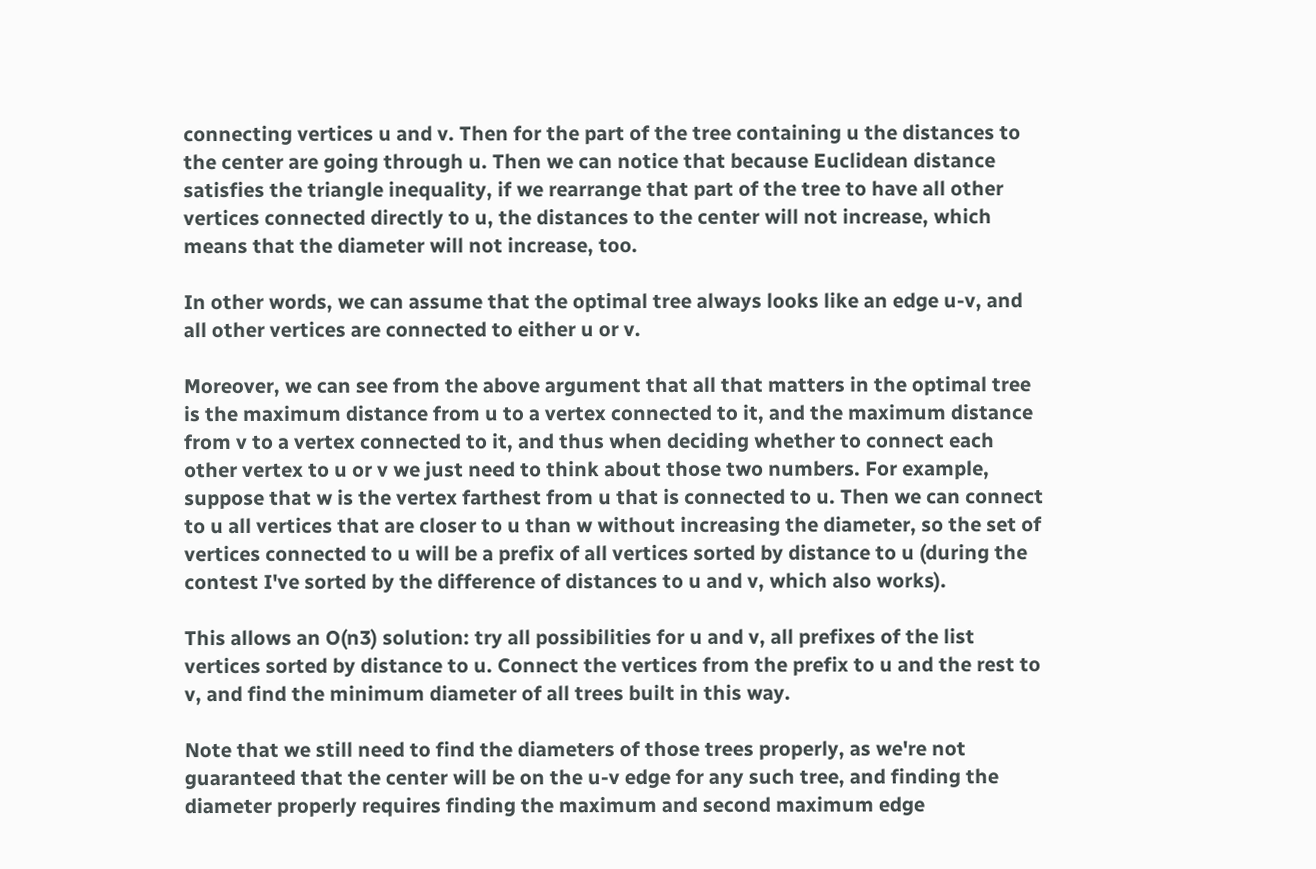connecting vertices u and v. Then for the part of the tree containing u the distances to the center are going through u. Then we can notice that because Euclidean distance satisfies the triangle inequality, if we rearrange that part of the tree to have all other vertices connected directly to u, the distances to the center will not increase, which means that the diameter will not increase, too.

In other words, we can assume that the optimal tree always looks like an edge u-v, and all other vertices are connected to either u or v.

Moreover, we can see from the above argument that all that matters in the optimal tree is the maximum distance from u to a vertex connected to it, and the maximum distance from v to a vertex connected to it, and thus when deciding whether to connect each other vertex to u or v we just need to think about those two numbers. For example, suppose that w is the vertex farthest from u that is connected to u. Then we can connect to u all vertices that are closer to u than w without increasing the diameter, so the set of vertices connected to u will be a prefix of all vertices sorted by distance to u (during the contest I've sorted by the difference of distances to u and v, which also works).

This allows an O(n3) solution: try all possibilities for u and v, all prefixes of the list vertices sorted by distance to u. Connect the vertices from the prefix to u and the rest to v, and find the minimum diameter of all trees built in this way.

Note that we still need to find the diameters of those trees properly, as we're not guaranteed that the center will be on the u-v edge for any such tree, and finding the diameter properly requires finding the maximum and second maximum edge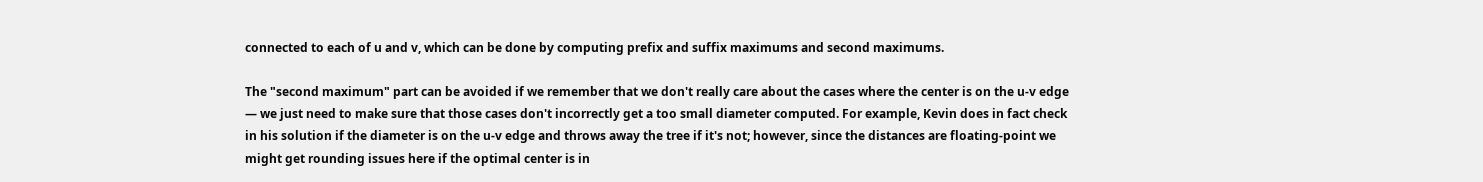connected to each of u and v, which can be done by computing prefix and suffix maximums and second maximums.

The "second maximum" part can be avoided if we remember that we don't really care about the cases where the center is on the u-v edge — we just need to make sure that those cases don't incorrectly get a too small diameter computed. For example, Kevin does in fact check in his solution if the diameter is on the u-v edge and throws away the tree if it's not; however, since the distances are floating-point we might get rounding issues here if the optimal center is in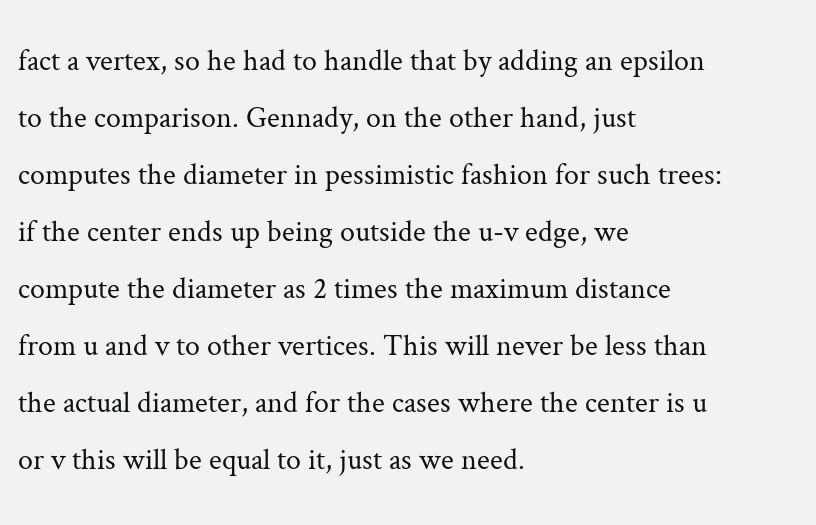fact a vertex, so he had to handle that by adding an epsilon to the comparison. Gennady, on the other hand, just computes the diameter in pessimistic fashion for such trees: if the center ends up being outside the u-v edge, we compute the diameter as 2 times the maximum distance from u and v to other vertices. This will never be less than the actual diameter, and for the cases where the center is u or v this will be equal to it, just as we need.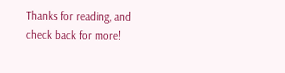Thanks for reading, and check back for more!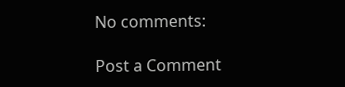No comments:

Post a Comment